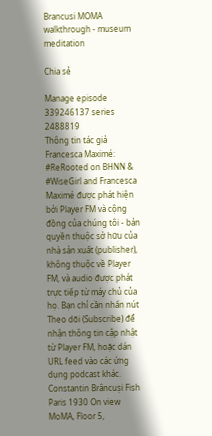Brancusi MOMA walkthrough - museum meditation

Chia sẻ

Manage episode 339246137 series 2488819
Thông tin tác giả Francesca Maximé: #ReRooted on BHNN & #WiseGirl and Francesca Maximé được phát hiện bởi Player FM và cộng đồng của chúng tôi - bản quyền thuộc sở hữu của nhà sản xuất (publisher), không thuộc về Player FM, và audio được phát trực tiếp từ máy chủ của họ. Bạn chỉ cần nhấn nút Theo dõi (Subscribe) để nhận thông tin cập nhật từ Player FM, hoặc dán URL feed vào các ứng dụng podcast khác. Constantin Brâncuși Fish Paris 1930 On view MoMA, Floor 5,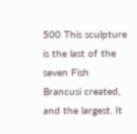500 This sculpture is the last of the seven Fish Brancusi created, and the largest. It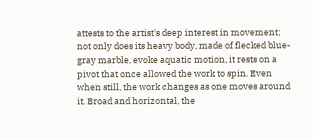attests to the artist's deep interest in movement; not only does its heavy body, made of flecked blue-gray marble, evoke aquatic motion, it rests on a pivot that once allowed the work to spin. Even when still, the work changes as one moves around it. Broad and horizontal, the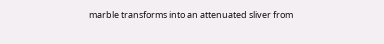marble transforms into an attenuated sliver from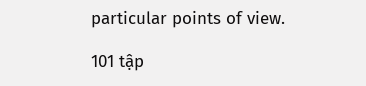particular points of view.

101 tập